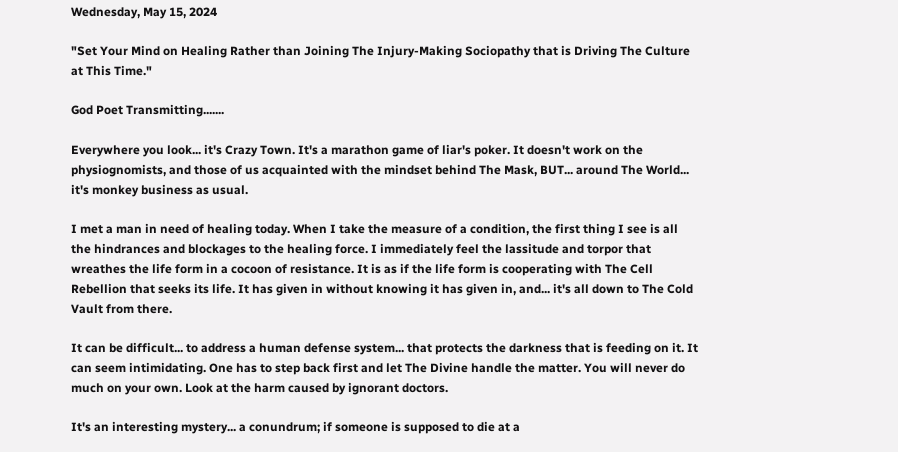Wednesday, May 15, 2024

"Set Your Mind on Healing Rather than Joining The Injury-Making Sociopathy that is Driving The Culture at This Time."

God Poet Transmitting.......

Everywhere you look... it's Crazy Town. It's a marathon game of liar's poker. It doesn't work on the physiognomists, and those of us acquainted with the mindset behind The Mask, BUT... around The World... it's monkey business as usual.

I met a man in need of healing today. When I take the measure of a condition, the first thing I see is all the hindrances and blockages to the healing force. I immediately feel the lassitude and torpor that wreathes the life form in a cocoon of resistance. It is as if the life form is cooperating with The Cell Rebellion that seeks its life. It has given in without knowing it has given in, and... it's all down to The Cold Vault from there.

It can be difficult... to address a human defense system... that protects the darkness that is feeding on it. It can seem intimidating. One has to step back first and let The Divine handle the matter. You will never do much on your own. Look at the harm caused by ignorant doctors.

It's an interesting mystery... a conundrum; if someone is supposed to die at a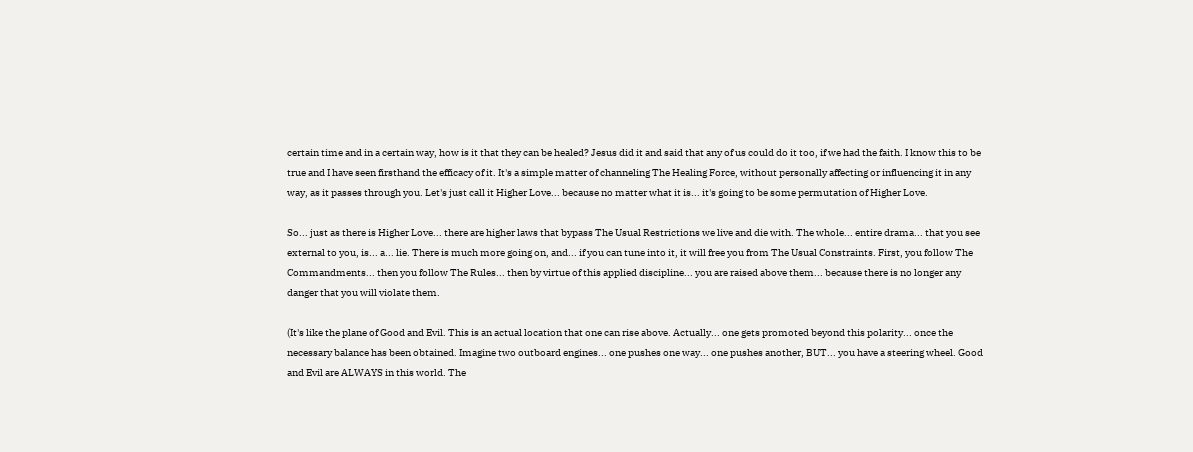certain time and in a certain way, how is it that they can be healed? Jesus did it and said that any of us could do it too, if we had the faith. I know this to be true and I have seen firsthand the efficacy of it. It's a simple matter of channeling The Healing Force, without personally affecting or influencing it in any way, as it passes through you. Let's just call it Higher Love... because no matter what it is... it's going to be some permutation of Higher Love.

So... just as there is Higher Love... there are higher laws that bypass The Usual Restrictions we live and die with. The whole... entire drama... that you see external to you, is... a... lie. There is much more going on, and... if you can tune into it, it will free you from The Usual Constraints. First, you follow The Commandments... then you follow The Rules... then by virtue of this applied discipline... you are raised above them... because there is no longer any danger that you will violate them.

(It's like the plane of Good and Evil. This is an actual location that one can rise above. Actually... one gets promoted beyond this polarity... once the necessary balance has been obtained. Imagine two outboard engines... one pushes one way... one pushes another, BUT... you have a steering wheel. Good and Evil are ALWAYS in this world. The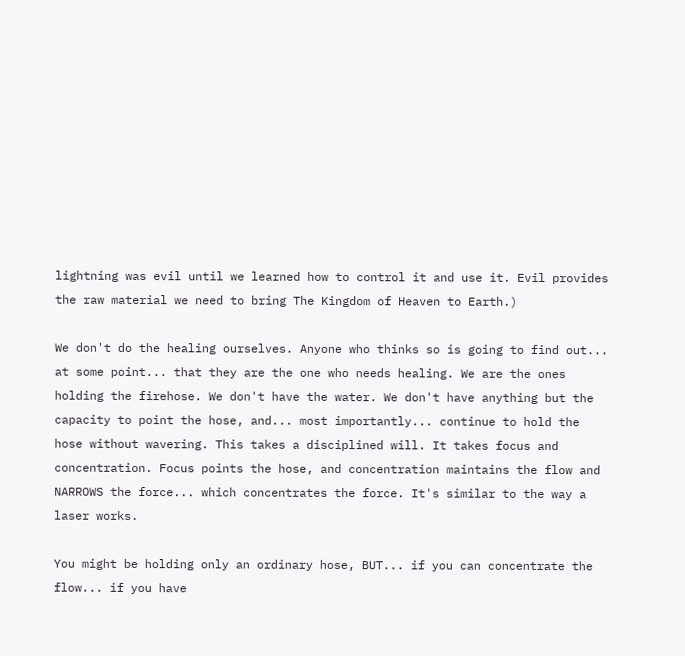lightning was evil until we learned how to control it and use it. Evil provides the raw material we need to bring The Kingdom of Heaven to Earth.)

We don't do the healing ourselves. Anyone who thinks so is going to find out... at some point... that they are the one who needs healing. We are the ones holding the firehose. We don't have the water. We don't have anything but the capacity to point the hose, and... most importantly... continue to hold the hose without wavering. This takes a disciplined will. It takes focus and concentration. Focus points the hose, and concentration maintains the flow and NARROWS the force... which concentrates the force. It's similar to the way a laser works.

You might be holding only an ordinary hose, BUT... if you can concentrate the flow... if you have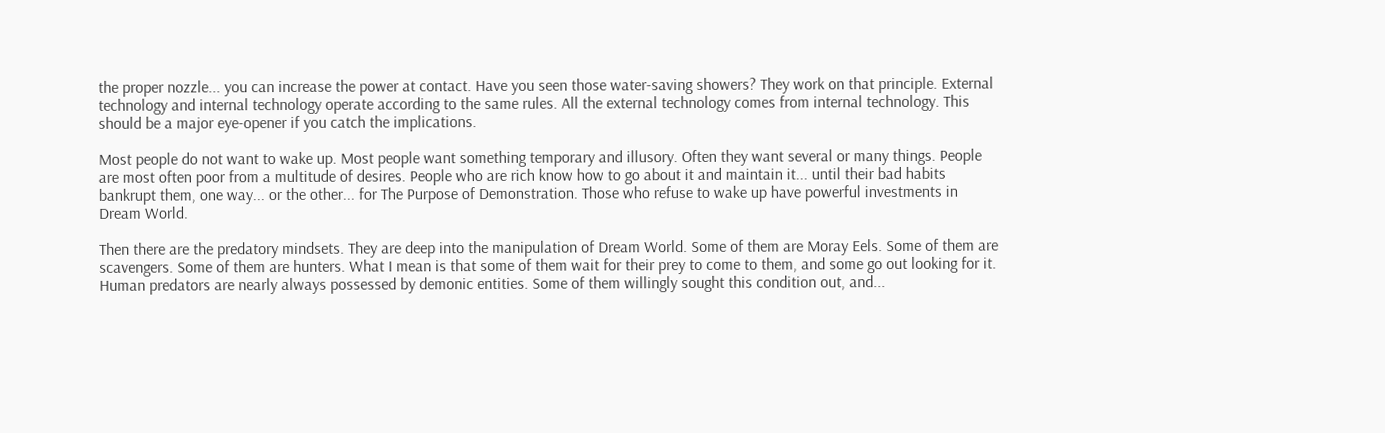the proper nozzle... you can increase the power at contact. Have you seen those water-saving showers? They work on that principle. External technology and internal technology operate according to the same rules. All the external technology comes from internal technology. This should be a major eye-opener if you catch the implications.

Most people do not want to wake up. Most people want something temporary and illusory. Often they want several or many things. People are most often poor from a multitude of desires. People who are rich know how to go about it and maintain it... until their bad habits bankrupt them, one way... or the other... for The Purpose of Demonstration. Those who refuse to wake up have powerful investments in Dream World.

Then there are the predatory mindsets. They are deep into the manipulation of Dream World. Some of them are Moray Eels. Some of them are scavengers. Some of them are hunters. What I mean is that some of them wait for their prey to come to them, and some go out looking for it. Human predators are nearly always possessed by demonic entities. Some of them willingly sought this condition out, and...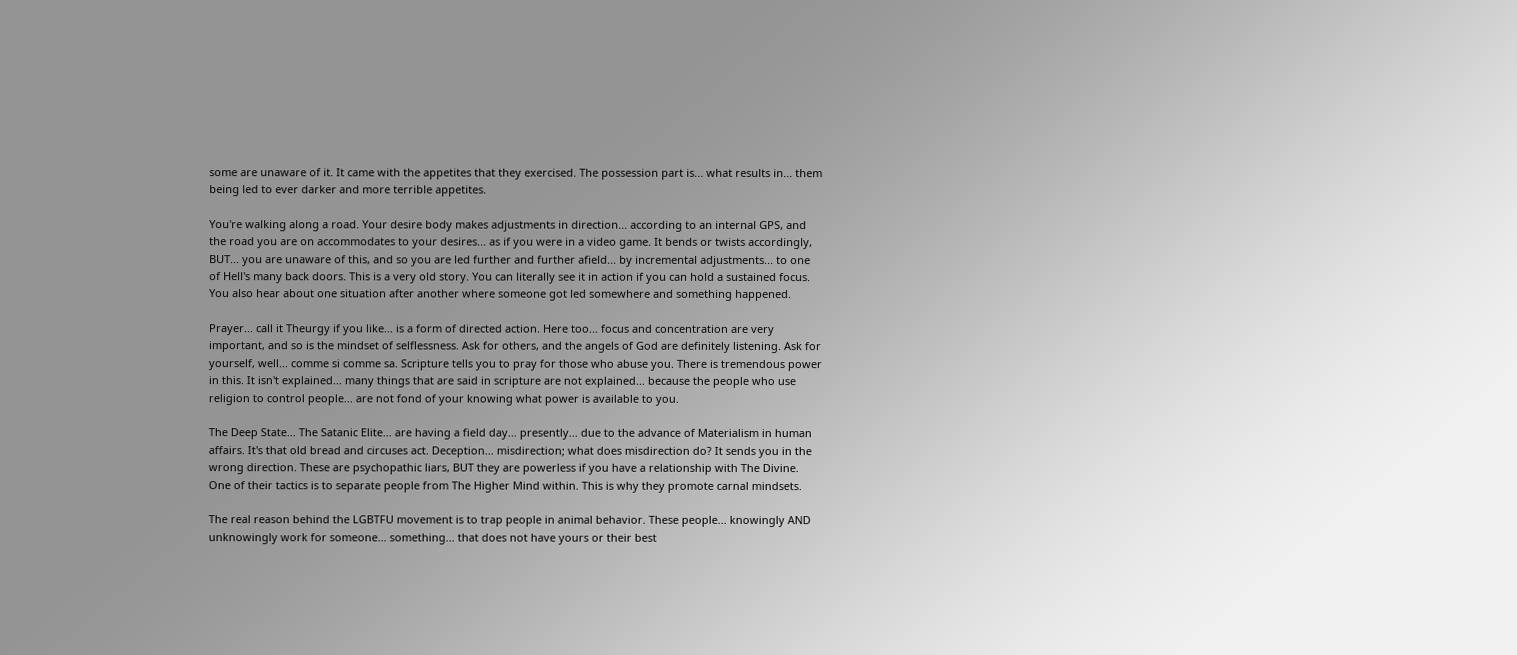some are unaware of it. It came with the appetites that they exercised. The possession part is... what results in... them being led to ever darker and more terrible appetites.

You're walking along a road. Your desire body makes adjustments in direction... according to an internal GPS, and the road you are on accommodates to your desires... as if you were in a video game. It bends or twists accordingly, BUT... you are unaware of this, and so you are led further and further afield... by incremental adjustments... to one of Hell's many back doors. This is a very old story. You can literally see it in action if you can hold a sustained focus. You also hear about one situation after another where someone got led somewhere and something happened.

Prayer... call it Theurgy if you like... is a form of directed action. Here too... focus and concentration are very important, and so is the mindset of selflessness. Ask for others, and the angels of God are definitely listening. Ask for yourself, well... comme si comme sa. Scripture tells you to pray for those who abuse you. There is tremendous power in this. It isn't explained... many things that are said in scripture are not explained... because the people who use religion to control people... are not fond of your knowing what power is available to you.

The Deep State... The Satanic Elite... are having a field day... presently... due to the advance of Materialism in human affairs. It's that old bread and circuses act. Deception... misdirection; what does misdirection do? It sends you in the wrong direction. These are psychopathic liars, BUT they are powerless if you have a relationship with The Divine. One of their tactics is to separate people from The Higher Mind within. This is why they promote carnal mindsets.

The real reason behind the LGBTFU movement is to trap people in animal behavior. These people... knowingly AND unknowingly work for someone... something... that does not have yours or their best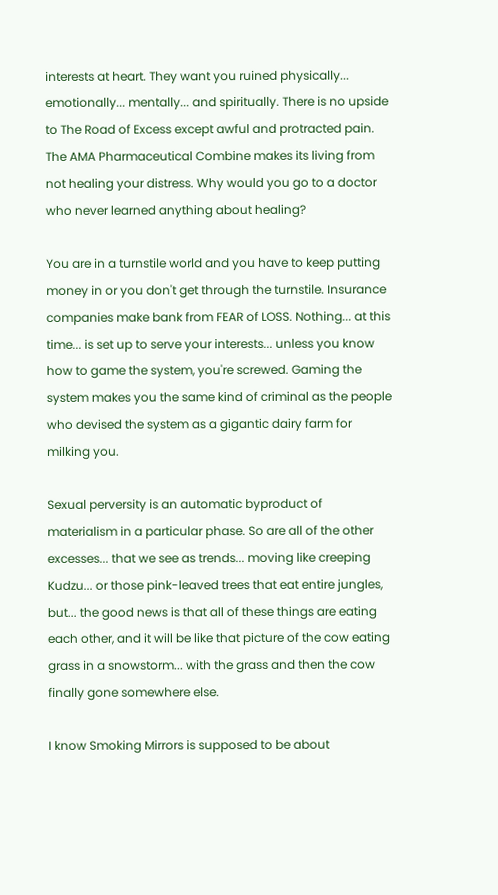interests at heart. They want you ruined physically... emotionally... mentally... and spiritually. There is no upside to The Road of Excess except awful and protracted pain. The AMA Pharmaceutical Combine makes its living from not healing your distress. Why would you go to a doctor who never learned anything about healing?

You are in a turnstile world and you have to keep putting money in or you don't get through the turnstile. Insurance companies make bank from FEAR of LOSS. Nothing... at this time... is set up to serve your interests... unless you know how to game the system, you're screwed. Gaming the system makes you the same kind of criminal as the people who devised the system as a gigantic dairy farm for milking you.

Sexual perversity is an automatic byproduct of materialism in a particular phase. So are all of the other excesses... that we see as trends... moving like creeping Kudzu... or those pink-leaved trees that eat entire jungles, but... the good news is that all of these things are eating each other, and it will be like that picture of the cow eating grass in a snowstorm... with the grass and then the cow finally gone somewhere else.

I know Smoking Mirrors is supposed to be about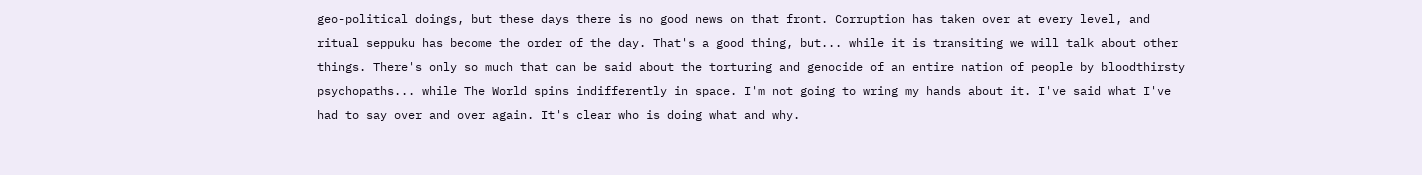geo-political doings, but these days there is no good news on that front. Corruption has taken over at every level, and ritual seppuku has become the order of the day. That's a good thing, but... while it is transiting we will talk about other things. There's only so much that can be said about the torturing and genocide of an entire nation of people by bloodthirsty psychopaths... while The World spins indifferently in space. I'm not going to wring my hands about it. I've said what I've had to say over and over again. It's clear who is doing what and why.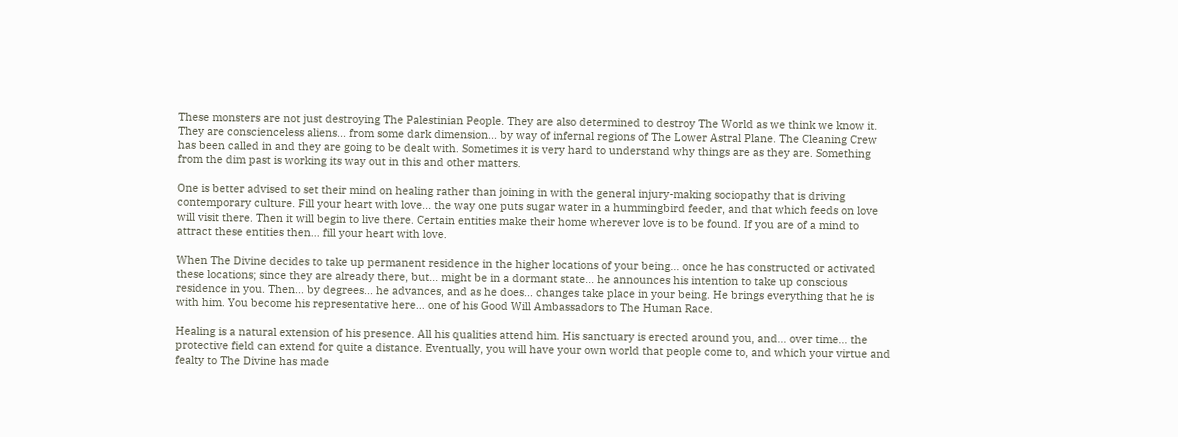These monsters are not just destroying The Palestinian People. They are also determined to destroy The World as we think we know it. They are conscienceless aliens... from some dark dimension... by way of infernal regions of The Lower Astral Plane. The Cleaning Crew has been called in and they are going to be dealt with. Sometimes it is very hard to understand why things are as they are. Something from the dim past is working its way out in this and other matters.

One is better advised to set their mind on healing rather than joining in with the general injury-making sociopathy that is driving contemporary culture. Fill your heart with love... the way one puts sugar water in a hummingbird feeder, and that which feeds on love will visit there. Then it will begin to live there. Certain entities make their home wherever love is to be found. If you are of a mind to attract these entities then... fill your heart with love.

When The Divine decides to take up permanent residence in the higher locations of your being... once he has constructed or activated these locations; since they are already there, but... might be in a dormant state... he announces his intention to take up conscious residence in you. Then... by degrees... he advances, and as he does... changes take place in your being. He brings everything that he is with him. You become his representative here... one of his Good Will Ambassadors to The Human Race.

Healing is a natural extension of his presence. All his qualities attend him. His sanctuary is erected around you, and... over time... the protective field can extend for quite a distance. Eventually, you will have your own world that people come to, and which your virtue and fealty to The Divine has made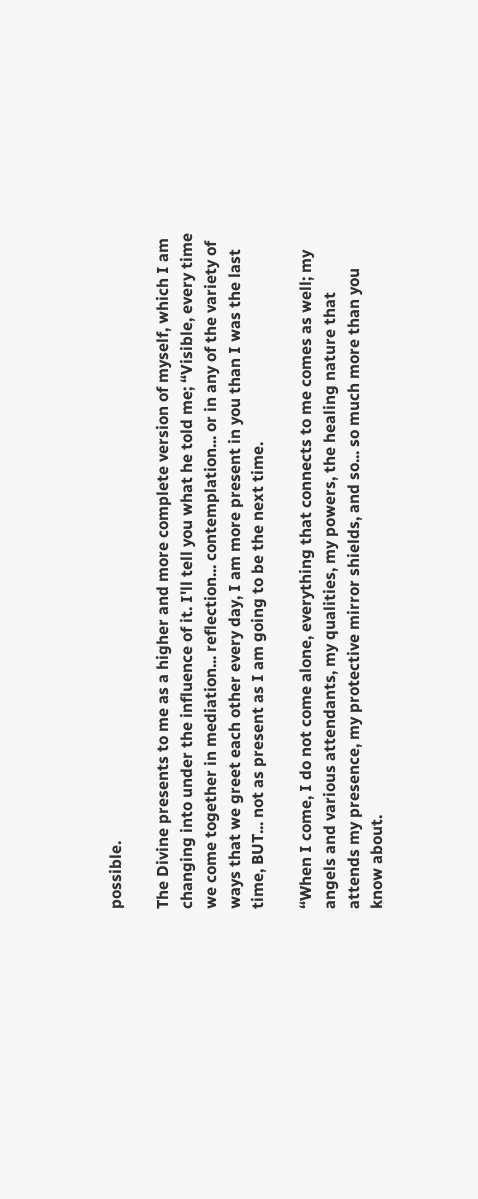possible.

The Divine presents to me as a higher and more complete version of myself, which I am changing into under the influence of it. I'll tell you what he told me; “Visible, every time we come together in mediation... reflection... contemplation... or in any of the variety of ways that we greet each other every day, I am more present in you than I was the last time, BUT... not as present as I am going to be the next time.

“When I come, I do not come alone, everything that connects to me comes as well; my angels and various attendants, my qualities, my powers, the healing nature that attends my presence, my protective mirror shields, and so... so much more than you know about.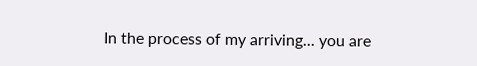In the process of my arriving... you are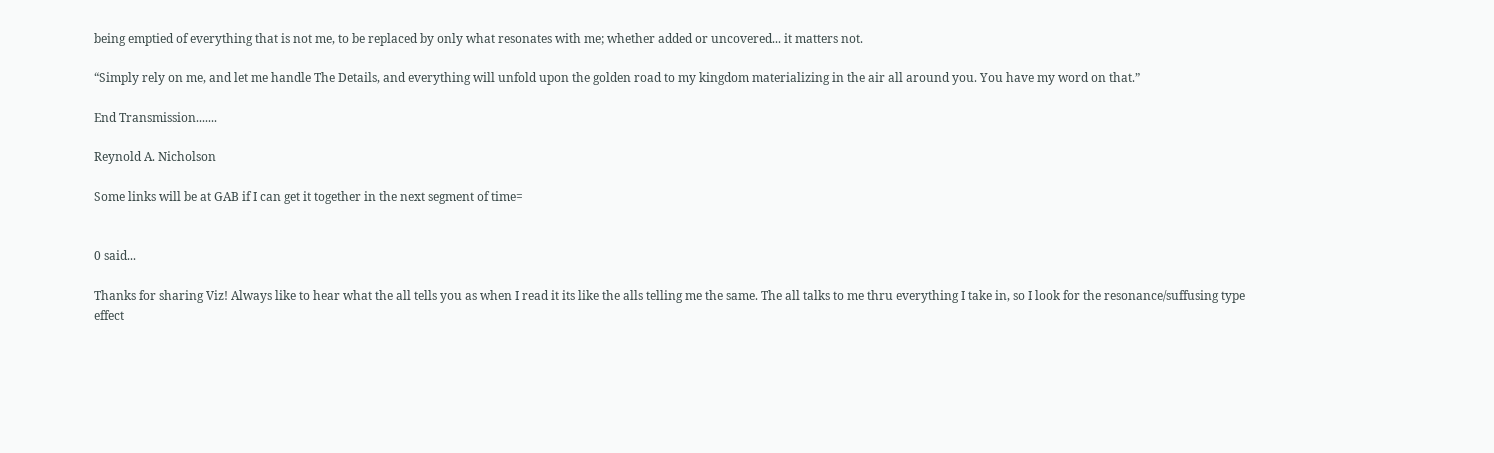being emptied of everything that is not me, to be replaced by only what resonates with me; whether added or uncovered... it matters not.

“Simply rely on me, and let me handle The Details, and everything will unfold upon the golden road to my kingdom materializing in the air all around you. You have my word on that.”

End Transmission.......

Reynold A. Nicholson

Some links will be at GAB if I can get it together in the next segment of time=


0 said...

Thanks for sharing Viz! Always like to hear what the all tells you as when I read it its like the alls telling me the same. The all talks to me thru everything I take in, so I look for the resonance/suffusing type effect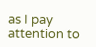as I pay attention to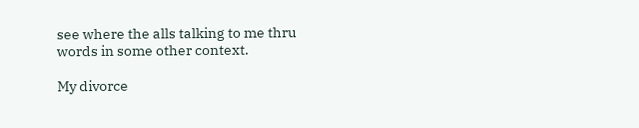see where the alls talking to me thru words in some other context.

My divorce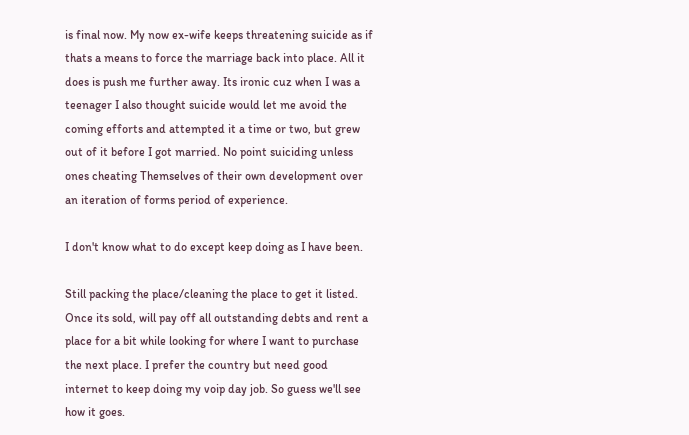is final now. My now ex-wife keeps threatening suicide as if thats a means to force the marriage back into place. All it does is push me further away. Its ironic cuz when I was a teenager I also thought suicide would let me avoid the coming efforts and attempted it a time or two, but grew out of it before I got married. No point suiciding unless ones cheating Themselves of their own development over an iteration of forms period of experience.

I don't know what to do except keep doing as I have been.

Still packing the place/cleaning the place to get it listed. Once its sold, will pay off all outstanding debts and rent a place for a bit while looking for where I want to purchase the next place. I prefer the country but need good internet to keep doing my voip day job. So guess we'll see how it goes.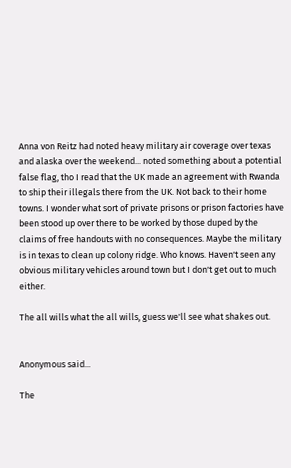Anna von Reitz had noted heavy military air coverage over texas and alaska over the weekend... noted something about a potential false flag, tho I read that the UK made an agreement with Rwanda to ship their illegals there from the UK. Not back to their home towns. I wonder what sort of private prisons or prison factories have been stood up over there to be worked by those duped by the claims of free handouts with no consequences. Maybe the military is in texas to clean up colony ridge. Who knows. Haven't seen any obvious military vehicles around town but I don't get out to much either.

The all wills what the all wills, guess we'll see what shakes out.


Anonymous said...

The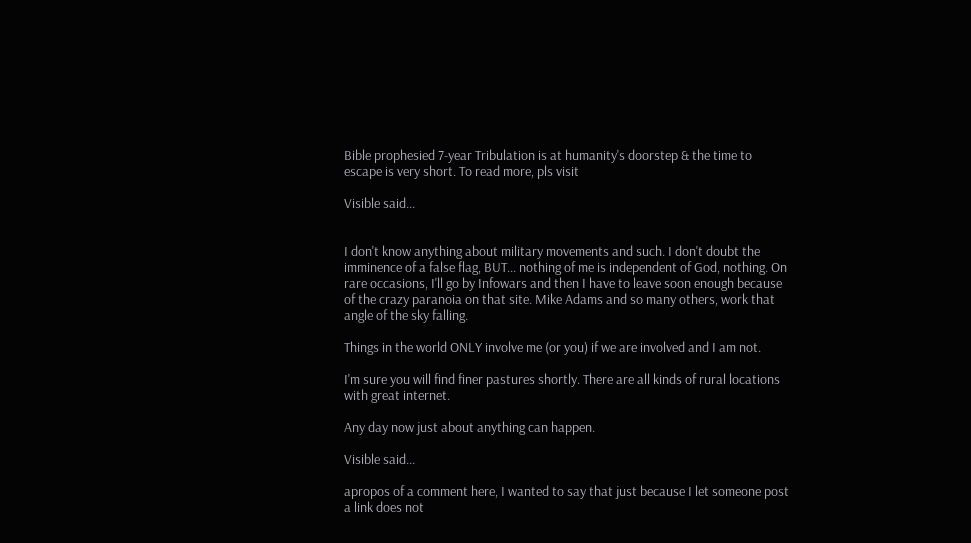Bible prophesied 7-year Tribulation is at humanity's doorstep & the time to escape is very short. To read more, pls visit

Visible said...


I don't know anything about military movements and such. I don't doubt the imminence of a false flag, BUT... nothing of me is independent of God, nothing. On rare occasions, I'll go by Infowars and then I have to leave soon enough because of the crazy paranoia on that site. Mike Adams and so many others, work that angle of the sky falling.

Things in the world ONLY involve me (or you) if we are involved and I am not.

I'm sure you will find finer pastures shortly. There are all kinds of rural locations with great internet.

Any day now just about anything can happen.

Visible said...

apropos of a comment here, I wanted to say that just because I let someone post a link does not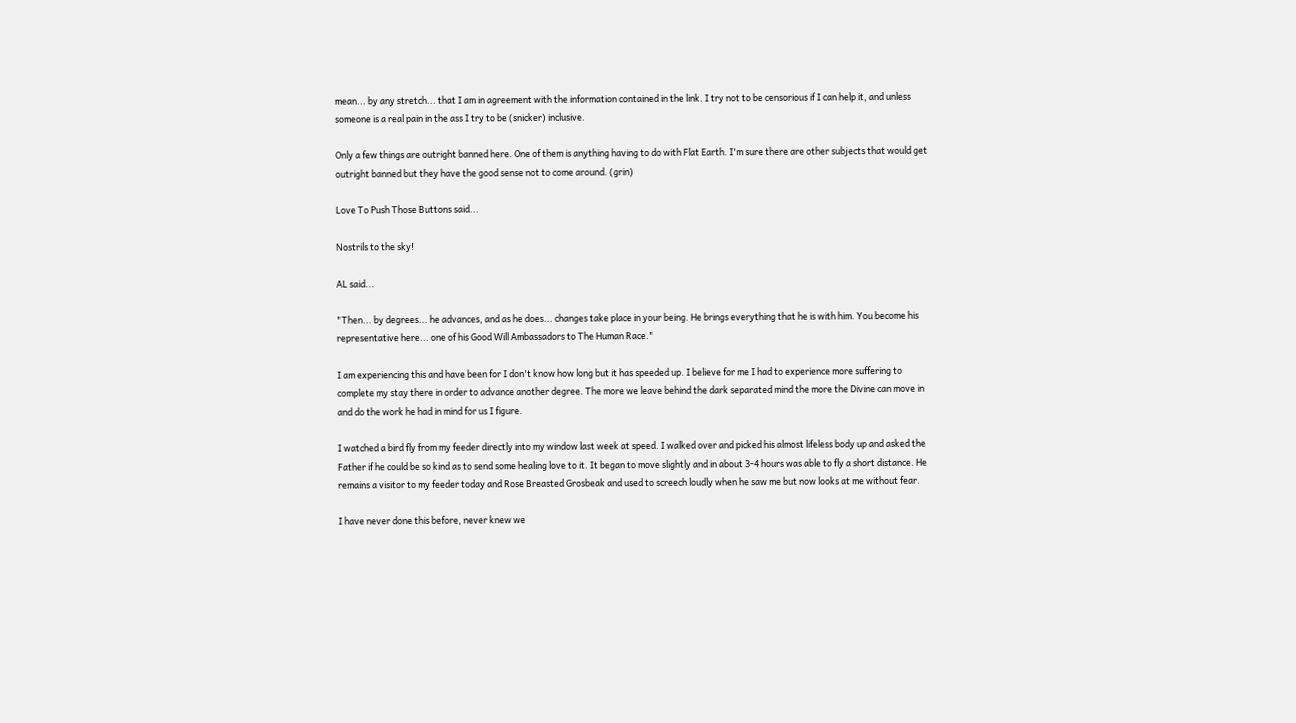mean... by any stretch... that I am in agreement with the information contained in the link. I try not to be censorious if I can help it, and unless someone is a real pain in the ass I try to be (snicker) inclusive.

Only a few things are outright banned here. One of them is anything having to do with Flat Earth. I'm sure there are other subjects that would get outright banned but they have the good sense not to come around. (grin)

Love To Push Those Buttons said...

Nostrils to the sky!

AL said...

"Then... by degrees... he advances, and as he does... changes take place in your being. He brings everything that he is with him. You become his representative here... one of his Good Will Ambassadors to The Human Race."

I am experiencing this and have been for I don't know how long but it has speeded up. I believe for me I had to experience more suffering to complete my stay there in order to advance another degree. The more we leave behind the dark separated mind the more the Divine can move in and do the work he had in mind for us I figure.

I watched a bird fly from my feeder directly into my window last week at speed. I walked over and picked his almost lifeless body up and asked the Father if he could be so kind as to send some healing love to it. It began to move slightly and in about 3-4 hours was able to fly a short distance. He remains a visitor to my feeder today and Rose Breasted Grosbeak and used to screech loudly when he saw me but now looks at me without fear.

I have never done this before, never knew we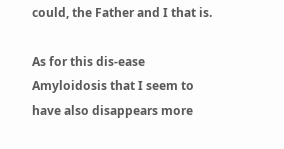could, the Father and I that is.

As for this dis-ease Amyloidosis that I seem to have also disappears more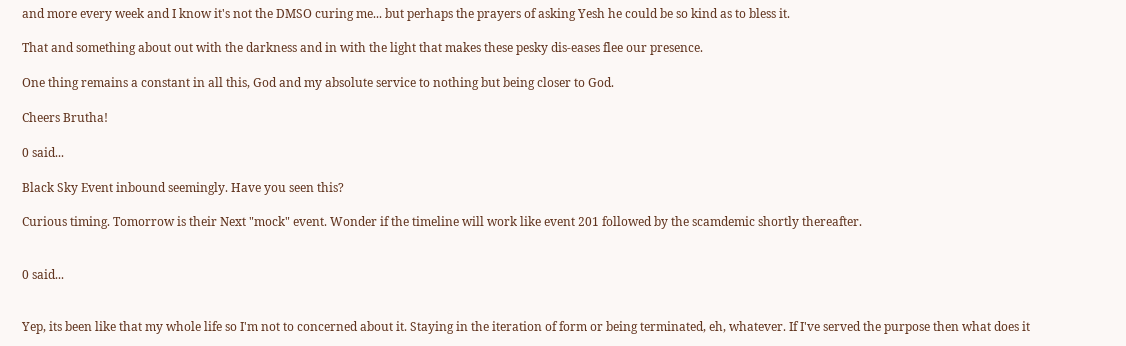and more every week and I know it's not the DMSO curing me... but perhaps the prayers of asking Yesh he could be so kind as to bless it.

That and something about out with the darkness and in with the light that makes these pesky dis-eases flee our presence.

One thing remains a constant in all this, God and my absolute service to nothing but being closer to God.

Cheers Brutha!

0 said...

Black Sky Event inbound seemingly. Have you seen this?

Curious timing. Tomorrow is their Next "mock" event. Wonder if the timeline will work like event 201 followed by the scamdemic shortly thereafter.


0 said...


Yep, its been like that my whole life so I'm not to concerned about it. Staying in the iteration of form or being terminated, eh, whatever. If I've served the purpose then what does it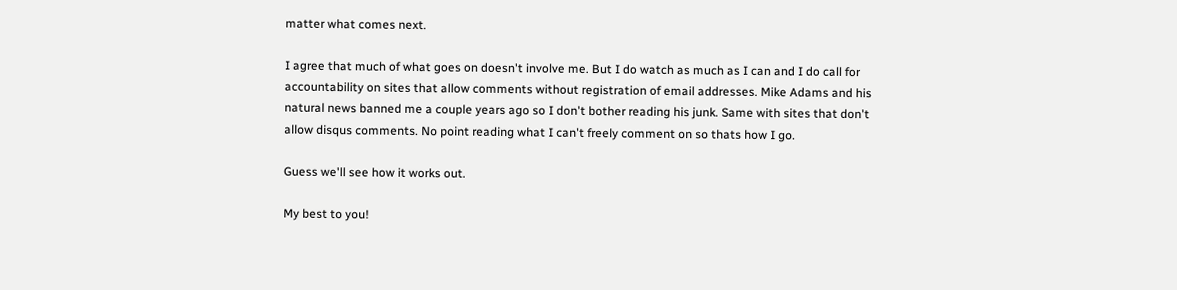matter what comes next.

I agree that much of what goes on doesn't involve me. But I do watch as much as I can and I do call for accountability on sites that allow comments without registration of email addresses. Mike Adams and his natural news banned me a couple years ago so I don't bother reading his junk. Same with sites that don't allow disqus comments. No point reading what I can't freely comment on so thats how I go.

Guess we'll see how it works out.

My best to you!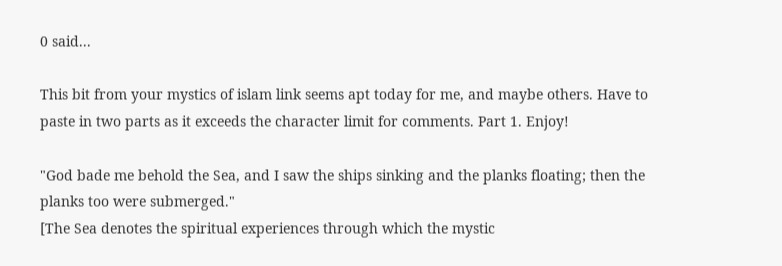0 said...

This bit from your mystics of islam link seems apt today for me, and maybe others. Have to paste in two parts as it exceeds the character limit for comments. Part 1. Enjoy!

"God bade me behold the Sea, and I saw the ships sinking and the planks floating; then the planks too were submerged."
[The Sea denotes the spiritual experiences through which the mystic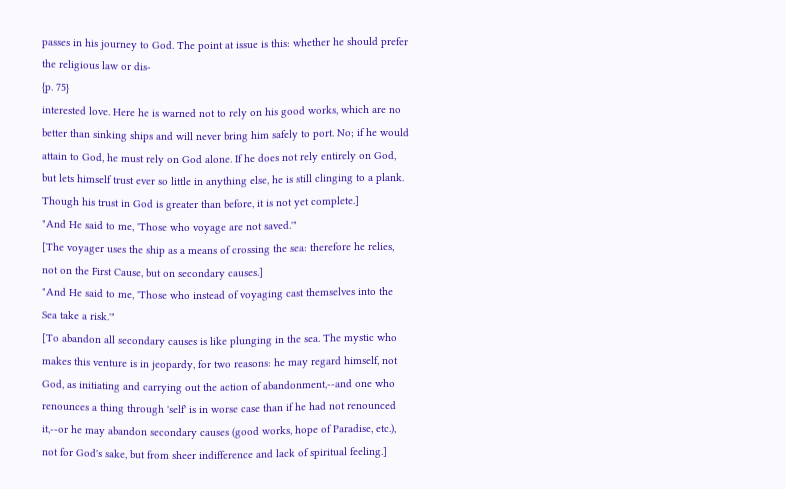passes in his journey to God. The point at issue is this: whether he should prefer the religious law or dis-
{p. 75}
interested love. Here he is warned not to rely on his good works, which are no better than sinking ships and will never bring him safely to port. No; if he would attain to God, he must rely on God alone. If he does not rely entirely on God, but lets himself trust ever so little in anything else, he is still clinging to a plank. Though his trust in God is greater than before, it is not yet complete.]
"And He said to me, 'Those who voyage are not saved.'"
[The voyager uses the ship as a means of crossing the sea: therefore he relies, not on the First Cause, but on secondary causes.]
"And He said to me, 'Those who instead of voyaging cast themselves into the Sea take a risk.'"
[To abandon all secondary causes is like plunging in the sea. The mystic who makes this venture is in jeopardy, for two reasons: he may regard himself, not God, as initiating and carrying out the action of abandonment,--and one who renounces a thing through 'self' is in worse case than if he had not renounced it,--or he may abandon secondary causes (good works, hope of Paradise, etc.), not for God's sake, but from sheer indifference and lack of spiritual feeling.]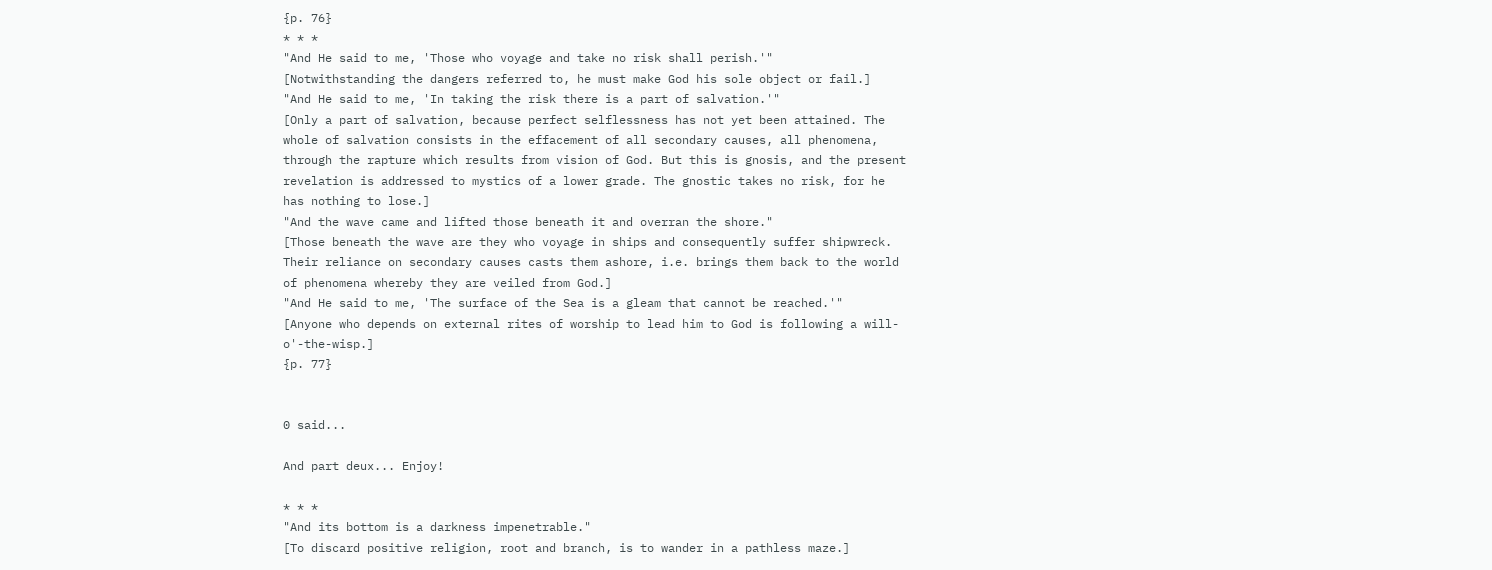{p. 76}
* * *
"And He said to me, 'Those who voyage and take no risk shall perish.'"
[Notwithstanding the dangers referred to, he must make God his sole object or fail.]
"And He said to me, 'In taking the risk there is a part of salvation.'"
[Only a part of salvation, because perfect selflessness has not yet been attained. The whole of salvation consists in the effacement of all secondary causes, all phenomena, through the rapture which results from vision of God. But this is gnosis, and the present revelation is addressed to mystics of a lower grade. The gnostic takes no risk, for he has nothing to lose.]
"And the wave came and lifted those beneath it and overran the shore."
[Those beneath the wave are they who voyage in ships and consequently suffer shipwreck. Their reliance on secondary causes casts them ashore, i.e. brings them back to the world of phenomena whereby they are veiled from God.]
"And He said to me, 'The surface of the Sea is a gleam that cannot be reached.'"
[Anyone who depends on external rites of worship to lead him to God is following a will-o'-the-wisp.]
{p. 77}


0 said...

And part deux... Enjoy!

* * *
"And its bottom is a darkness impenetrable."
[To discard positive religion, root and branch, is to wander in a pathless maze.]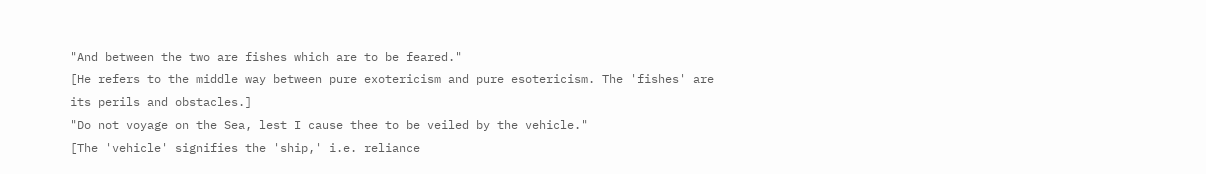"And between the two are fishes which are to be feared."
[He refers to the middle way between pure exotericism and pure esotericism. The 'fishes' are its perils and obstacles.]
"Do not voyage on the Sea, lest I cause thee to be veiled by the vehicle."
[The 'vehicle' signifies the 'ship,' i.e. reliance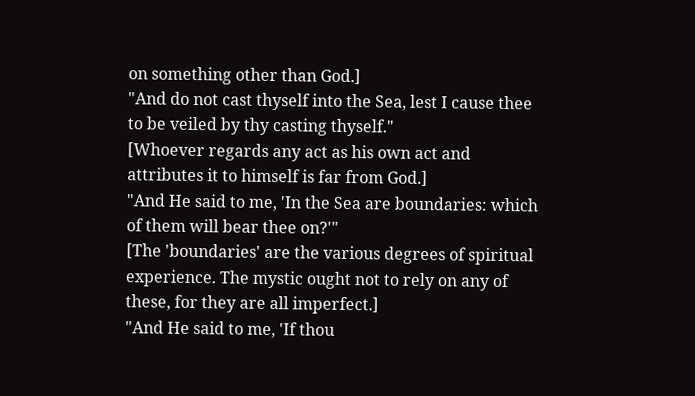on something other than God.]
"And do not cast thyself into the Sea, lest I cause thee to be veiled by thy casting thyself."
[Whoever regards any act as his own act and attributes it to himself is far from God.]
"And He said to me, 'In the Sea are boundaries: which of them will bear thee on?'"
[The 'boundaries' are the various degrees of spiritual experience. The mystic ought not to rely on any of these, for they are all imperfect.]
"And He said to me, 'If thou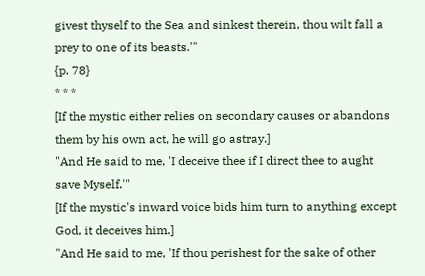givest thyself to the Sea and sinkest therein, thou wilt fall a prey to one of its beasts.'"
{p. 78}
* * *
[If the mystic either relies on secondary causes or abandons them by his own act, he will go astray.]
"And He said to me, 'I deceive thee if I direct thee to aught save Myself.'"
[If the mystic's inward voice bids him turn to anything except God, it deceives him.]
"And He said to me, 'If thou perishest for the sake of other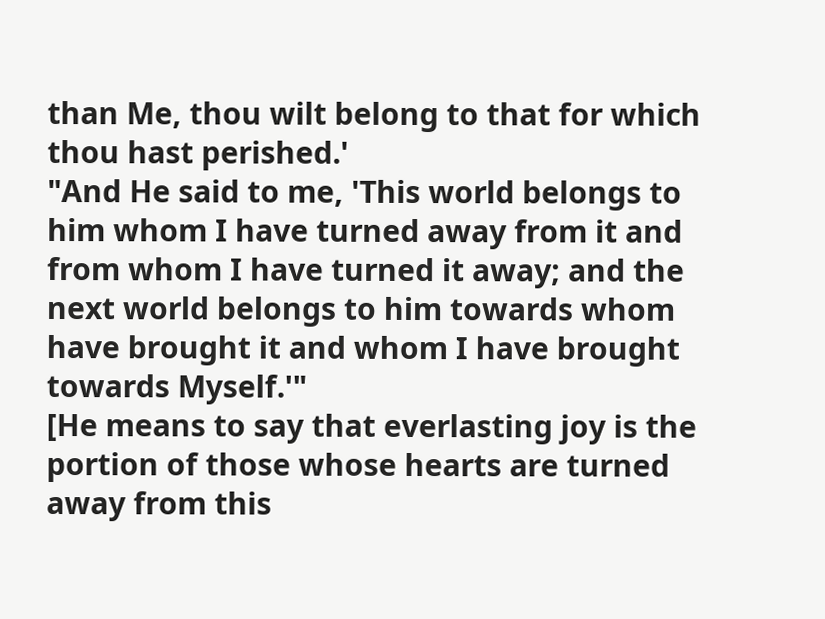than Me, thou wilt belong to that for which thou hast perished.'
"And He said to me, 'This world belongs to him whom I have turned away from it and from whom I have turned it away; and the next world belongs to him towards whom have brought it and whom I have brought towards Myself.'"
[He means to say that everlasting joy is the portion of those whose hearts are turned away from this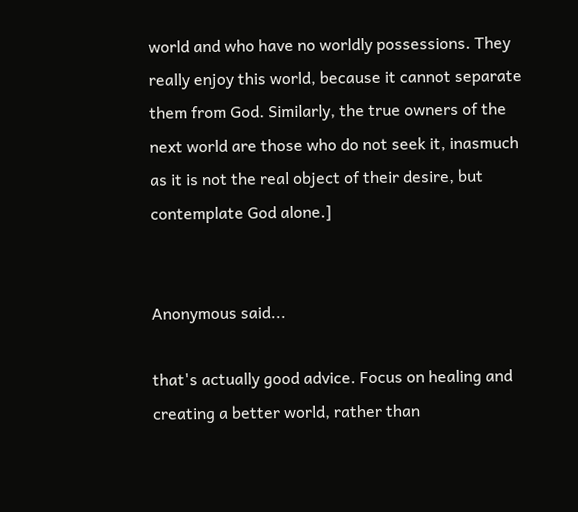world and who have no worldly possessions. They really enjoy this world, because it cannot separate them from God. Similarly, the true owners of the next world are those who do not seek it, inasmuch as it is not the real object of their desire, but contemplate God alone.]


Anonymous said...

that's actually good advice. Focus on healing and creating a better world, rather than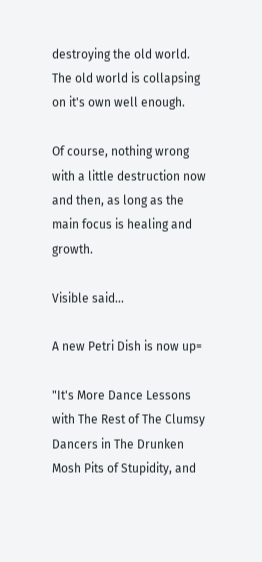destroying the old world. The old world is collapsing on it's own well enough.

Of course, nothing wrong with a little destruction now and then, as long as the main focus is healing and growth.

Visible said...

A new Petri Dish is now up=

"It's More Dance Lessons with The Rest of The Clumsy Dancers in The Drunken Mosh Pits of Stupidity, and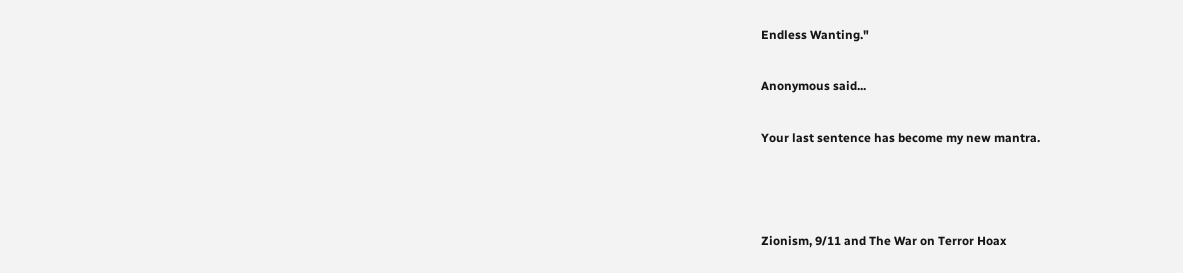Endless Wanting."

Anonymous said...

Your last sentence has become my new mantra.



Zionism, 9/11 and The War on Terror Hoax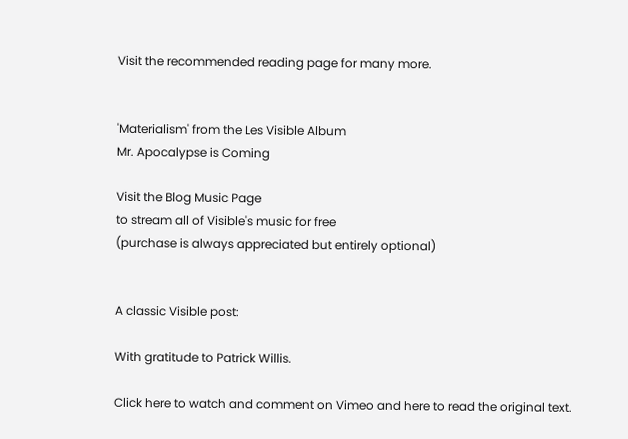Visit the recommended reading page for many more.


'Materialism' from the Les Visible Album
Mr. Apocalypse is Coming

Visit the Blog Music Page
to stream all of Visible's music for free
(purchase is always appreciated but entirely optional)


A classic Visible post:

With gratitude to Patrick Willis.

Click here to watch and comment on Vimeo and here to read the original text.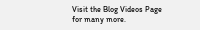Visit the Blog Videos Page for many more.